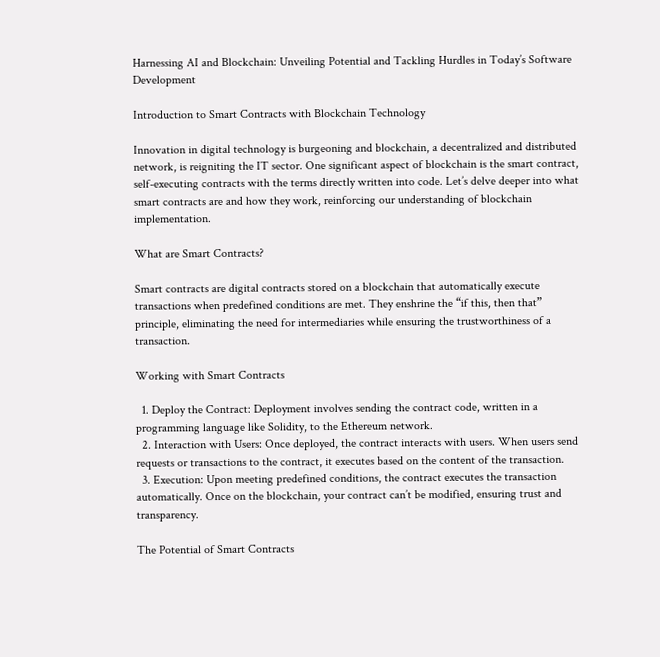Harnessing AI and Blockchain: Unveiling Potential and Tackling Hurdles in Today’s Software Development

Introduction to Smart Contracts with Blockchain Technology

Innovation in digital technology is burgeoning and blockchain, a decentralized and distributed network, is reigniting the IT sector. One significant aspect of blockchain is the smart contract, self-executing contracts with the terms directly written into code. Let’s delve deeper into what smart contracts are and how they work, reinforcing our understanding of blockchain implementation.

What are Smart Contracts?

Smart contracts are digital contracts stored on a blockchain that automatically execute transactions when predefined conditions are met. They enshrine the “if this, then that” principle, eliminating the need for intermediaries while ensuring the trustworthiness of a transaction.

Working with Smart Contracts

  1. Deploy the Contract: Deployment involves sending the contract code, written in a programming language like Solidity, to the Ethereum network.
  2. Interaction with Users: Once deployed, the contract interacts with users. When users send requests or transactions to the contract, it executes based on the content of the transaction.
  3. Execution: Upon meeting predefined conditions, the contract executes the transaction automatically. Once on the blockchain, your contract can’t be modified, ensuring trust and transparency.

The Potential of Smart Contracts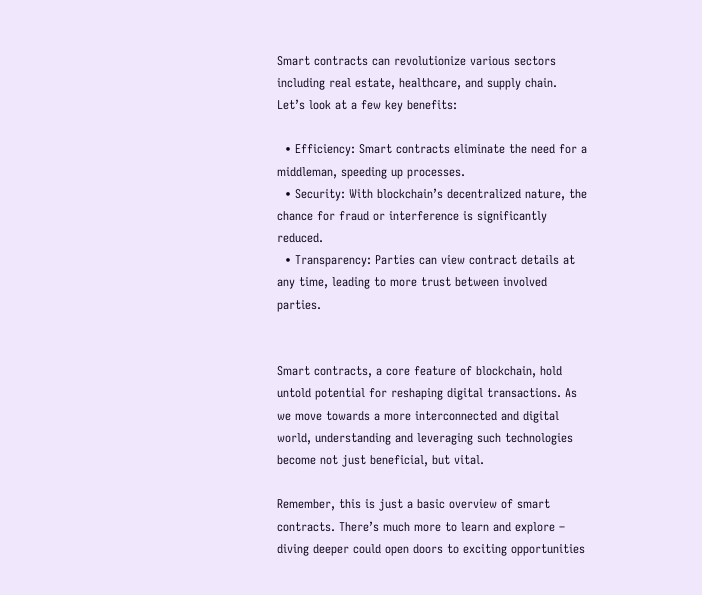Smart contracts can revolutionize various sectors including real estate, healthcare, and supply chain. Let’s look at a few key benefits:

  • Efficiency: Smart contracts eliminate the need for a middleman, speeding up processes.
  • Security: With blockchain’s decentralized nature, the chance for fraud or interference is significantly reduced.
  • Transparency: Parties can view contract details at any time, leading to more trust between involved parties.


Smart contracts, a core feature of blockchain, hold untold potential for reshaping digital transactions. As we move towards a more interconnected and digital world, understanding and leveraging such technologies become not just beneficial, but vital.

Remember, this is just a basic overview of smart contracts. There’s much more to learn and explore – diving deeper could open doors to exciting opportunities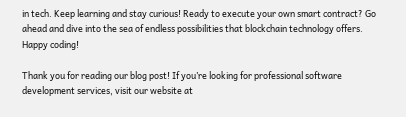in tech. Keep learning and stay curious! Ready to execute your own smart contract? Go ahead and dive into the sea of endless possibilities that blockchain technology offers. Happy coding!

Thank you for reading our blog post! If you’re looking for professional software development services, visit our website at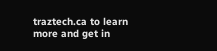traztech.ca to learn more and get in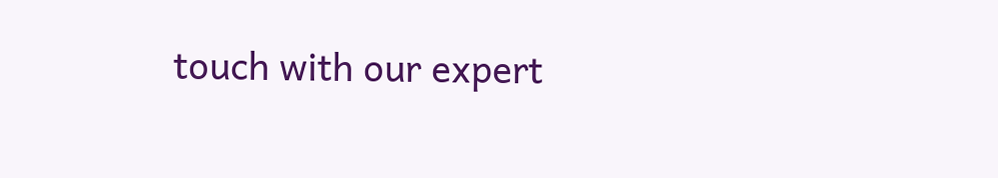touch with our expert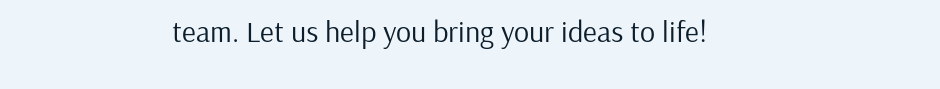team. Let us help you bring your ideas to life!